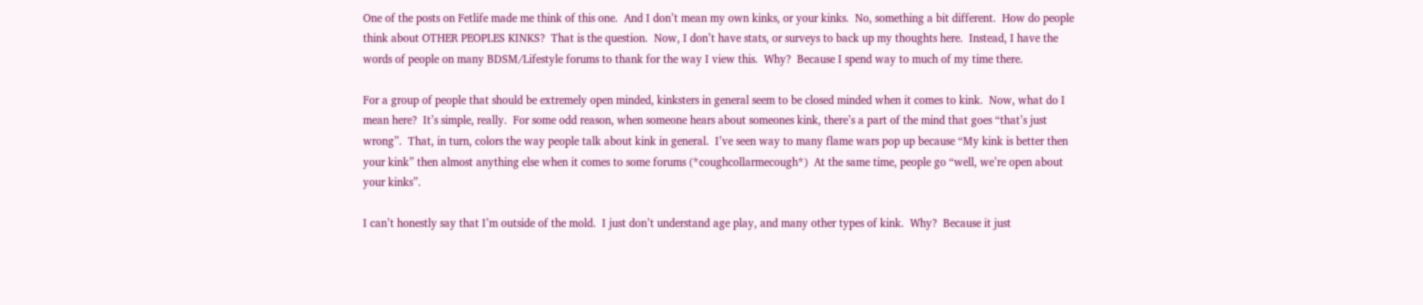One of the posts on Fetlife made me think of this one.  And I don’t mean my own kinks, or your kinks.  No, something a bit different.  How do people think about OTHER PEOPLES KINKS?  That is the question.  Now, I don’t have stats, or surveys to back up my thoughts here.  Instead, I have the words of people on many BDSM/Lifestyle forums to thank for the way I view this.  Why?  Because I spend way to much of my time there.

For a group of people that should be extremely open minded, kinksters in general seem to be closed minded when it comes to kink.  Now, what do I mean here?  It’s simple, really.  For some odd reason, when someone hears about someones kink, there’s a part of the mind that goes “that’s just wrong”.  That, in turn, colors the way people talk about kink in general.  I’ve seen way to many flame wars pop up because “My kink is better then your kink” then almost anything else when it comes to some forums (*coughcollarmecough*)  At the same time, people go “well, we’re open about your kinks”.

I can’t honestly say that I’m outside of the mold.  I just don’t understand age play, and many other types of kink.  Why?  Because it just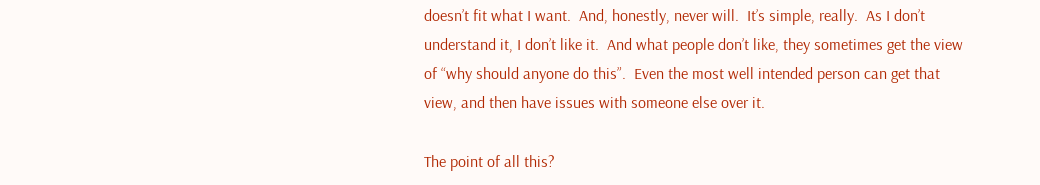doesn’t fit what I want.  And, honestly, never will.  It’s simple, really.  As I don’t understand it, I don’t like it.  And what people don’t like, they sometimes get the view of “why should anyone do this”.  Even the most well intended person can get that view, and then have issues with someone else over it.

The point of all this?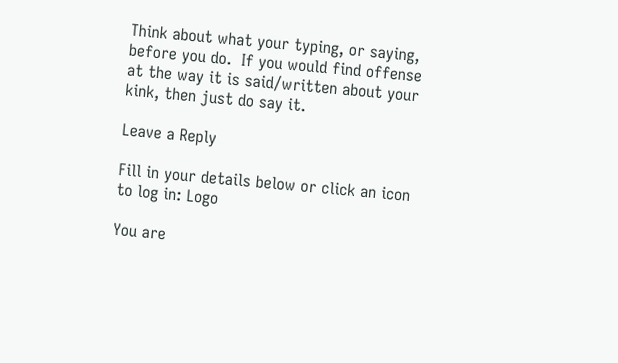Think about what your typing, or saying, before you do.  If you would find offense at the way it is said/written about your kink, then just do say it.

Leave a Reply

Fill in your details below or click an icon to log in: Logo

You are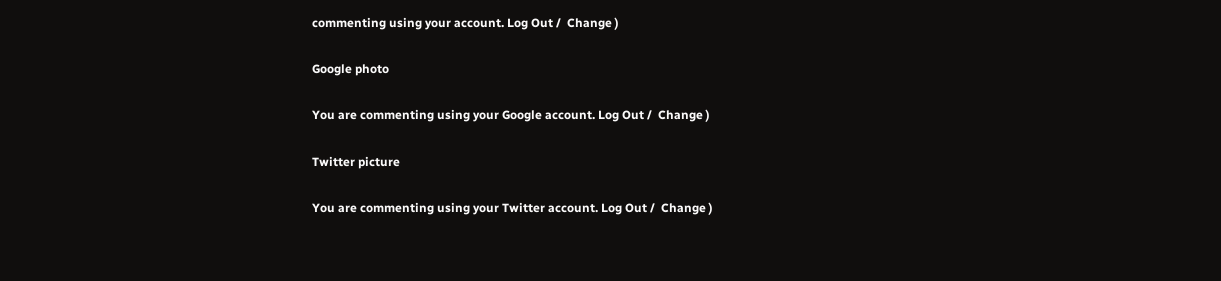commenting using your account. Log Out /  Change )

Google photo

You are commenting using your Google account. Log Out /  Change )

Twitter picture

You are commenting using your Twitter account. Log Out /  Change )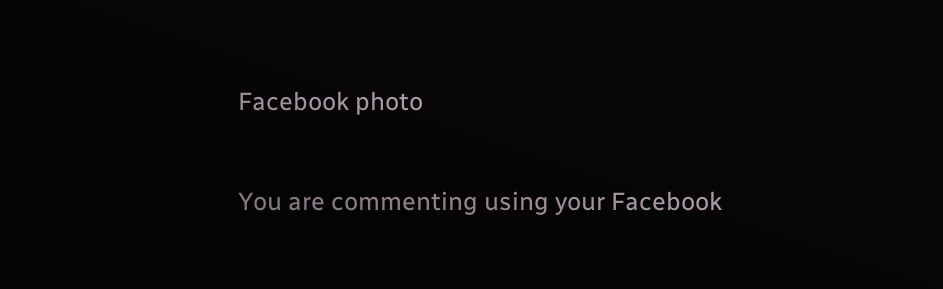Facebook photo

You are commenting using your Facebook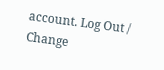account. Log Out /  Change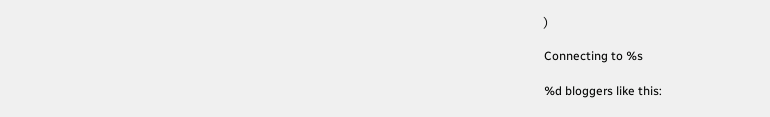)

Connecting to %s

%d bloggers like this: